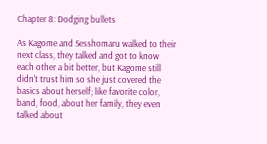Chapter 8: Dodging bullets

As Kagome and Sesshomaru walked to their next class, they talked and got to know each other a bit better, but Kagome still didn't trust him so she just covered the basics about herself; like favorite color, band, food, about her family, they even talked about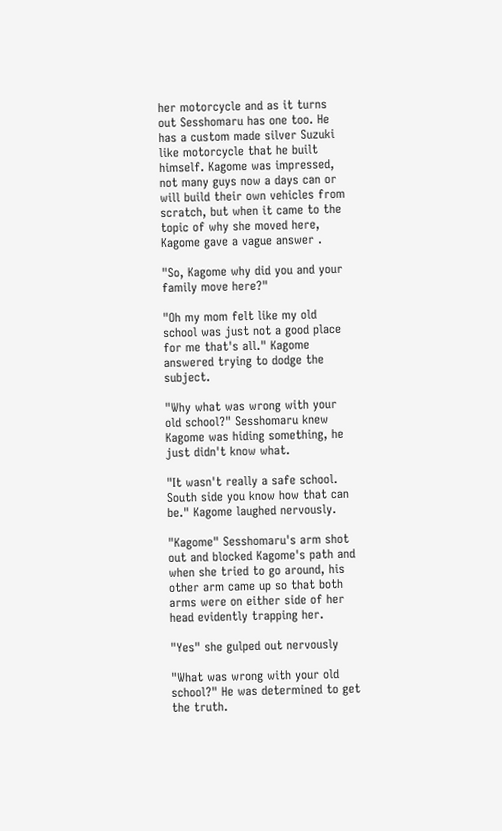her motorcycle and as it turns out Sesshomaru has one too. He has a custom made silver Suzuki like motorcycle that he built himself. Kagome was impressed, not many guys now a days can or will build their own vehicles from scratch, but when it came to the topic of why she moved here, Kagome gave a vague answer .

"So, Kagome why did you and your family move here?"

"Oh my mom felt like my old school was just not a good place for me that's all." Kagome answered trying to dodge the subject.

"Why what was wrong with your old school?" Sesshomaru knew Kagome was hiding something, he just didn't know what.

"It wasn't really a safe school. South side you know how that can be." Kagome laughed nervously.

"Kagome" Sesshomaru's arm shot out and blocked Kagome's path and when she tried to go around, his other arm came up so that both arms were on either side of her head evidently trapping her.

"Yes" she gulped out nervously

"What was wrong with your old school?" He was determined to get the truth.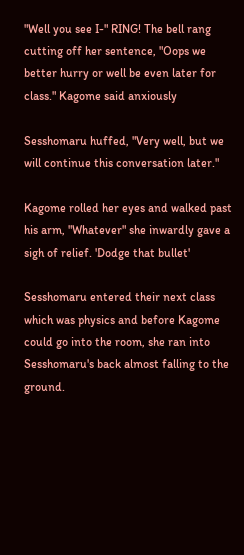"Well you see I-" RING! The bell rang cutting off her sentence, "Oops we better hurry or well be even later for class." Kagome said anxiously

Sesshomaru huffed, "Very well, but we will continue this conversation later."

Kagome rolled her eyes and walked past his arm, "Whatever" she inwardly gave a sigh of relief. 'Dodge that bullet'

Sesshomaru entered their next class which was physics and before Kagome could go into the room, she ran into Sesshomaru's back almost falling to the ground.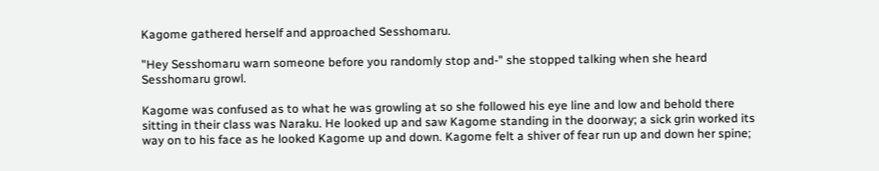Kagome gathered herself and approached Sesshomaru.

"Hey Sesshomaru warn someone before you randomly stop and-" she stopped talking when she heard Sesshomaru growl.

Kagome was confused as to what he was growling at so she followed his eye line and low and behold there sitting in their class was Naraku. He looked up and saw Kagome standing in the doorway; a sick grin worked its way on to his face as he looked Kagome up and down. Kagome felt a shiver of fear run up and down her spine;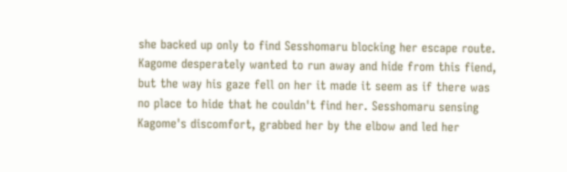she backed up only to find Sesshomaru blocking her escape route. Kagome desperately wanted to run away and hide from this fiend, but the way his gaze fell on her it made it seem as if there was no place to hide that he couldn't find her. Sesshomaru sensing Kagome's discomfort, grabbed her by the elbow and led her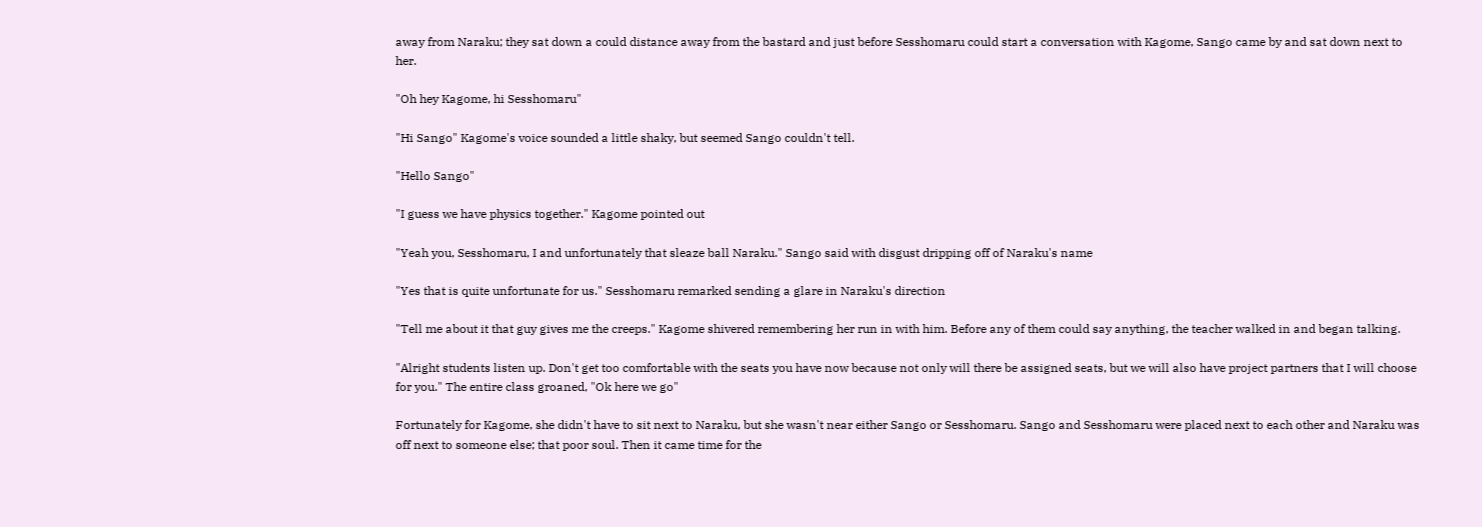away from Naraku; they sat down a could distance away from the bastard and just before Sesshomaru could start a conversation with Kagome, Sango came by and sat down next to her.

"Oh hey Kagome, hi Sesshomaru"

"Hi Sango" Kagome's voice sounded a little shaky, but seemed Sango couldn't tell.

"Hello Sango"

"I guess we have physics together." Kagome pointed out

"Yeah you, Sesshomaru, I and unfortunately that sleaze ball Naraku." Sango said with disgust dripping off of Naraku's name

"Yes that is quite unfortunate for us." Sesshomaru remarked sending a glare in Naraku's direction

"Tell me about it that guy gives me the creeps." Kagome shivered remembering her run in with him. Before any of them could say anything, the teacher walked in and began talking.

"Alright students listen up. Don't get too comfortable with the seats you have now because not only will there be assigned seats, but we will also have project partners that I will choose for you." The entire class groaned, "Ok here we go"

Fortunately for Kagome, she didn't have to sit next to Naraku, but she wasn't near either Sango or Sesshomaru. Sango and Sesshomaru were placed next to each other and Naraku was off next to someone else; that poor soul. Then it came time for the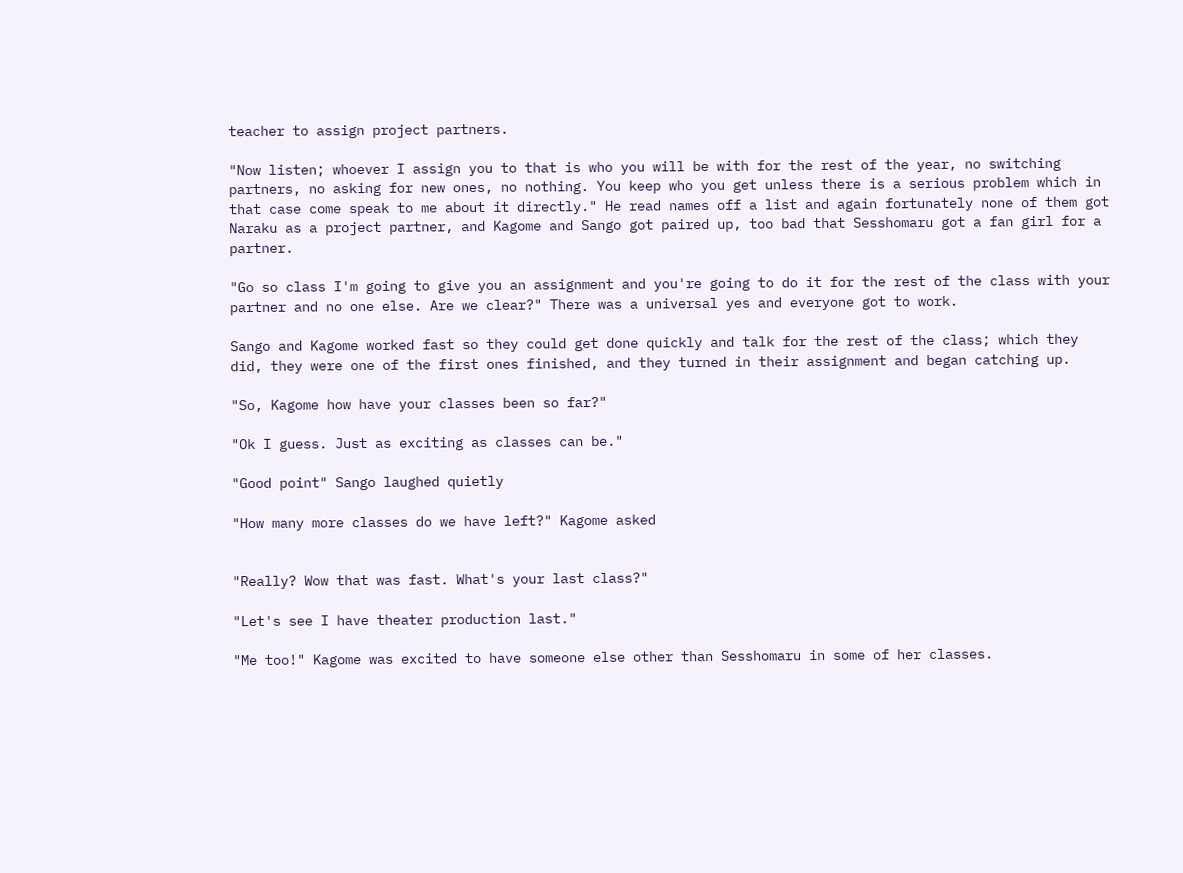teacher to assign project partners.

"Now listen; whoever I assign you to that is who you will be with for the rest of the year, no switching partners, no asking for new ones, no nothing. You keep who you get unless there is a serious problem which in that case come speak to me about it directly." He read names off a list and again fortunately none of them got Naraku as a project partner, and Kagome and Sango got paired up, too bad that Sesshomaru got a fan girl for a partner.

"Go so class I'm going to give you an assignment and you're going to do it for the rest of the class with your partner and no one else. Are we clear?" There was a universal yes and everyone got to work.

Sango and Kagome worked fast so they could get done quickly and talk for the rest of the class; which they did, they were one of the first ones finished, and they turned in their assignment and began catching up.

"So, Kagome how have your classes been so far?"

"Ok I guess. Just as exciting as classes can be."

"Good point" Sango laughed quietly

"How many more classes do we have left?" Kagome asked


"Really? Wow that was fast. What's your last class?"

"Let's see I have theater production last."

"Me too!" Kagome was excited to have someone else other than Sesshomaru in some of her classes.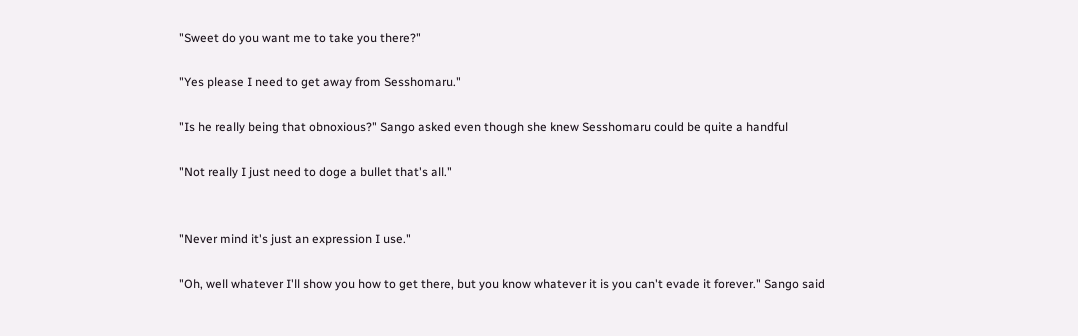"Sweet do you want me to take you there?"

"Yes please I need to get away from Sesshomaru."

"Is he really being that obnoxious?" Sango asked even though she knew Sesshomaru could be quite a handful

"Not really I just need to doge a bullet that's all."


"Never mind it's just an expression I use."

"Oh, well whatever I'll show you how to get there, but you know whatever it is you can't evade it forever." Sango said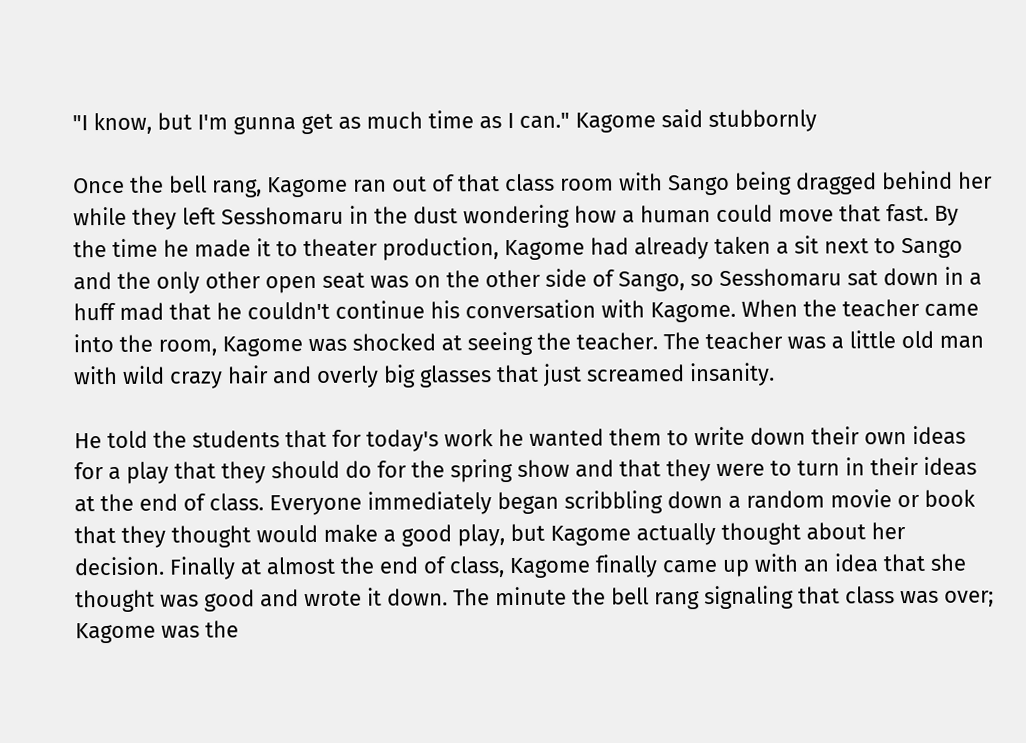"I know, but I'm gunna get as much time as I can." Kagome said stubbornly

Once the bell rang, Kagome ran out of that class room with Sango being dragged behind her while they left Sesshomaru in the dust wondering how a human could move that fast. By the time he made it to theater production, Kagome had already taken a sit next to Sango and the only other open seat was on the other side of Sango, so Sesshomaru sat down in a huff mad that he couldn't continue his conversation with Kagome. When the teacher came into the room, Kagome was shocked at seeing the teacher. The teacher was a little old man with wild crazy hair and overly big glasses that just screamed insanity.

He told the students that for today's work he wanted them to write down their own ideas for a play that they should do for the spring show and that they were to turn in their ideas at the end of class. Everyone immediately began scribbling down a random movie or book that they thought would make a good play, but Kagome actually thought about her decision. Finally at almost the end of class, Kagome finally came up with an idea that she thought was good and wrote it down. The minute the bell rang signaling that class was over; Kagome was the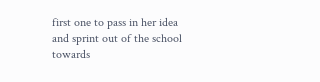first one to pass in her idea and sprint out of the school towards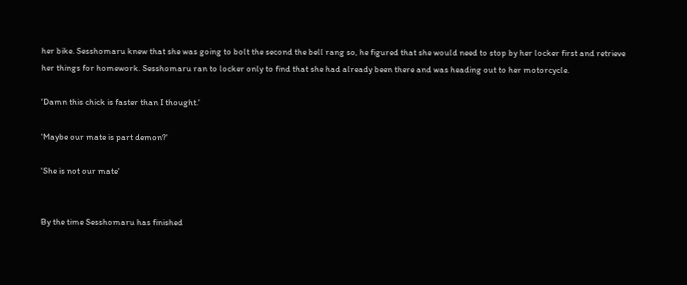her bike. Sesshomaru knew that she was going to bolt the second the bell rang so, he figured that she would need to stop by her locker first and retrieve her things for homework. Sesshomaru ran to locker only to find that she had already been there and was heading out to her motorcycle.

'Damn this chick is faster than I thought.'

'Maybe our mate is part demon?'

'She is not our mate'


By the time Sesshomaru has finished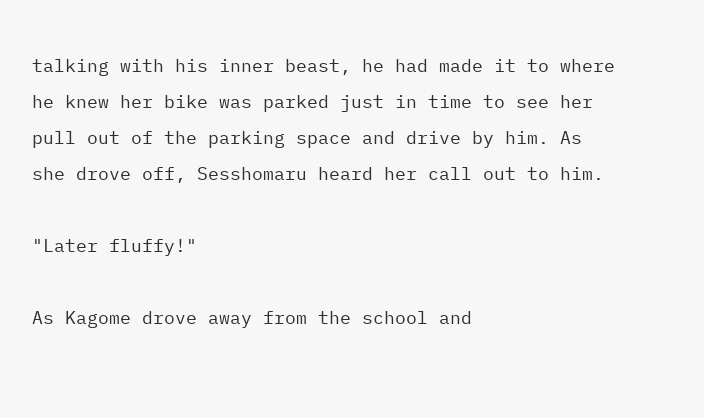talking with his inner beast, he had made it to where he knew her bike was parked just in time to see her pull out of the parking space and drive by him. As she drove off, Sesshomaru heard her call out to him.

"Later fluffy!"

As Kagome drove away from the school and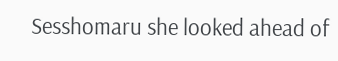Sesshomaru she looked ahead of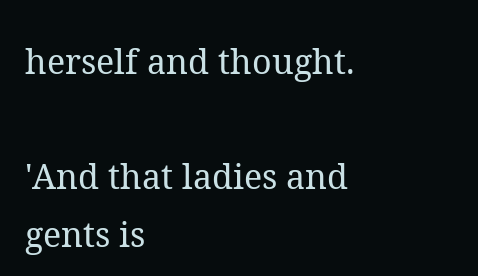herself and thought.

'And that ladies and gents is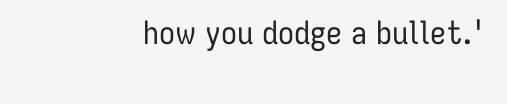how you dodge a bullet.'